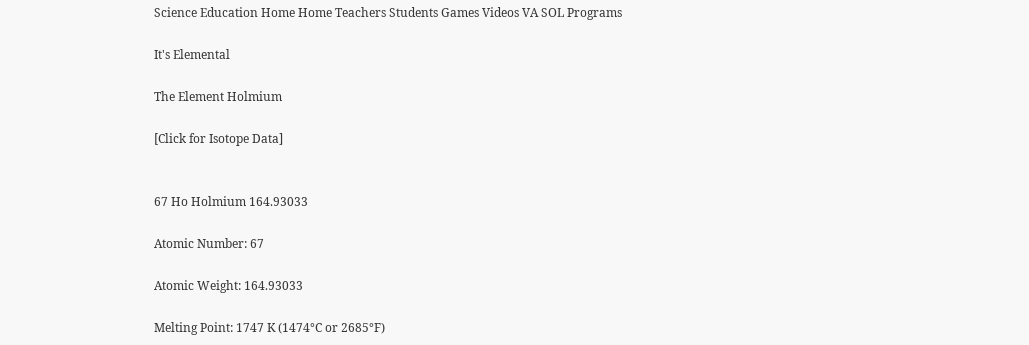Science Education Home Home Teachers Students Games Videos VA SOL Programs

It's Elemental

The Element Holmium

[Click for Isotope Data]


67 Ho Holmium 164.93033

Atomic Number: 67

Atomic Weight: 164.93033

Melting Point: 1747 K (1474°C or 2685°F)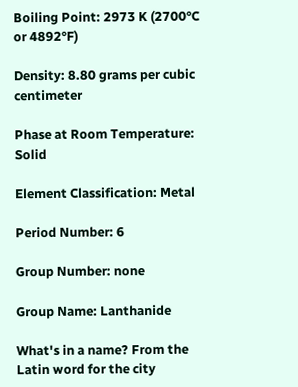Boiling Point: 2973 K (2700°C or 4892°F)

Density: 8.80 grams per cubic centimeter

Phase at Room Temperature: Solid

Element Classification: Metal

Period Number: 6

Group Number: none

Group Name: Lanthanide

What's in a name? From the Latin word for the city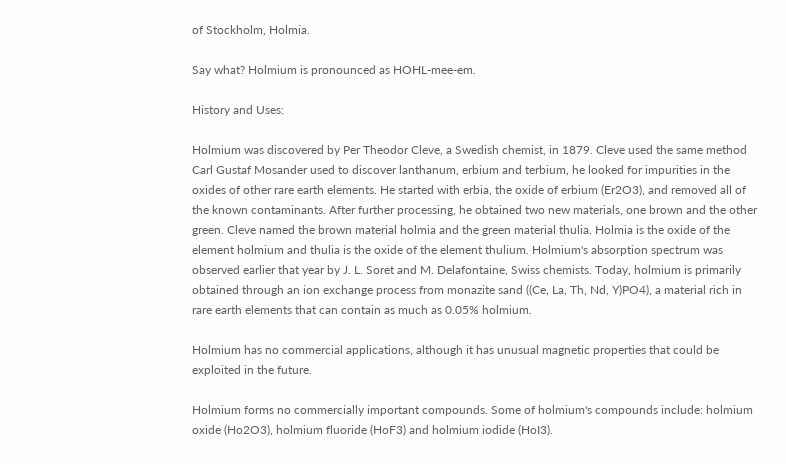of Stockholm, Holmia.

Say what? Holmium is pronounced as HOHL-mee-em.

History and Uses:

Holmium was discovered by Per Theodor Cleve, a Swedish chemist, in 1879. Cleve used the same method Carl Gustaf Mosander used to discover lanthanum, erbium and terbium, he looked for impurities in the oxides of other rare earth elements. He started with erbia, the oxide of erbium (Er2O3), and removed all of the known contaminants. After further processing, he obtained two new materials, one brown and the other green. Cleve named the brown material holmia and the green material thulia. Holmia is the oxide of the element holmium and thulia is the oxide of the element thulium. Holmium's absorption spectrum was observed earlier that year by J. L. Soret and M. Delafontaine, Swiss chemists. Today, holmium is primarily obtained through an ion exchange process from monazite sand ((Ce, La, Th, Nd, Y)PO4), a material rich in rare earth elements that can contain as much as 0.05% holmium.

Holmium has no commercial applications, although it has unusual magnetic properties that could be exploited in the future.

Holmium forms no commercially important compounds. Some of holmium's compounds include: holmium oxide (Ho2O3), holmium fluoride (HoF3) and holmium iodide (HoI3).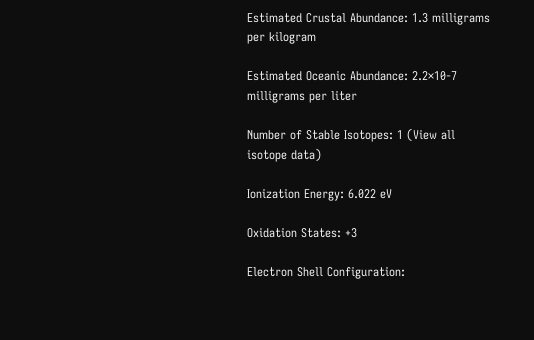Estimated Crustal Abundance: 1.3 milligrams per kilogram

Estimated Oceanic Abundance: 2.2×10-7 milligrams per liter

Number of Stable Isotopes: 1 (View all isotope data)

Ionization Energy: 6.022 eV

Oxidation States: +3

Electron Shell Configuration: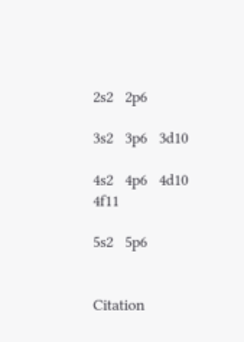2s2   2p6

3s2   3p6   3d10

4s2   4p6   4d10   4f11

5s2   5p6


Citation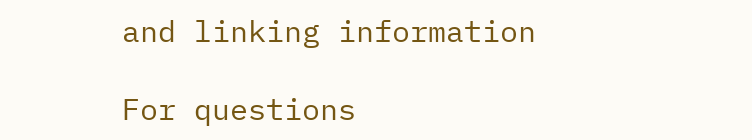and linking information

For questions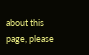about this page, please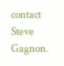contact Steve Gagnon.